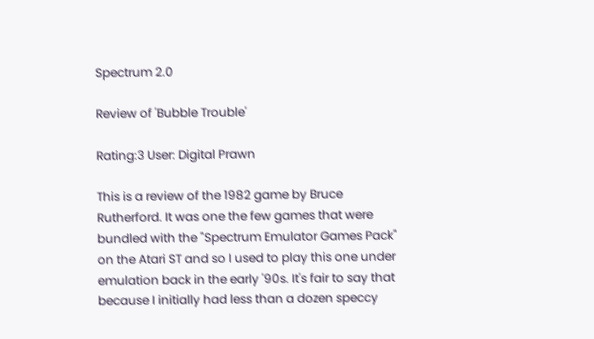Spectrum 2.0

Review of 'Bubble Trouble'

Rating:3 User: Digital Prawn

This is a review of the 1982 game by Bruce Rutherford. It was one the few games that were bundled with the "Spectrum Emulator Games Pack" on the Atari ST and so I used to play this one under emulation back in the early '90s. It's fair to say that because I initially had less than a dozen speccy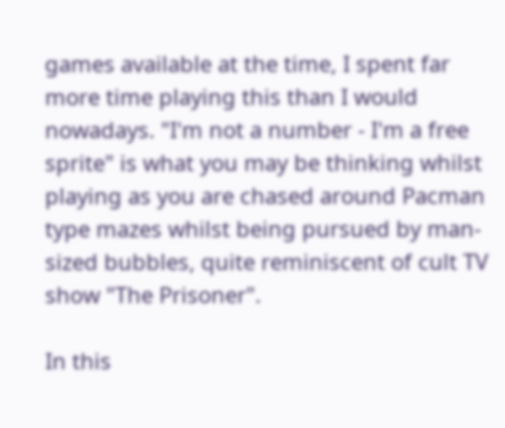games available at the time, I spent far more time playing this than I would nowadays. "I'm not a number - I'm a free sprite" is what you may be thinking whilst playing as you are chased around Pacman type mazes whilst being pursued by man-sized bubbles, quite reminiscent of cult TV show "The Prisoner".

In this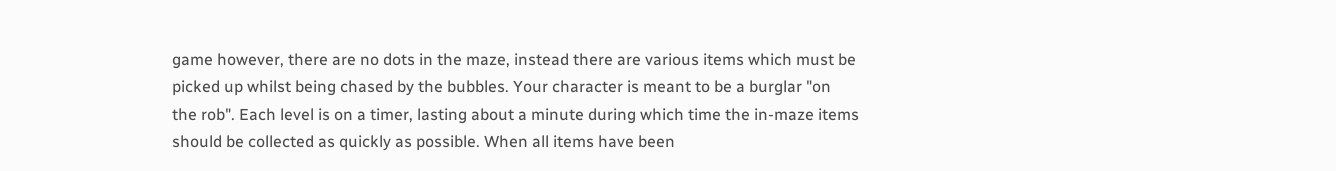game however, there are no dots in the maze, instead there are various items which must be picked up whilst being chased by the bubbles. Your character is meant to be a burglar "on the rob". Each level is on a timer, lasting about a minute during which time the in-maze items should be collected as quickly as possible. When all items have been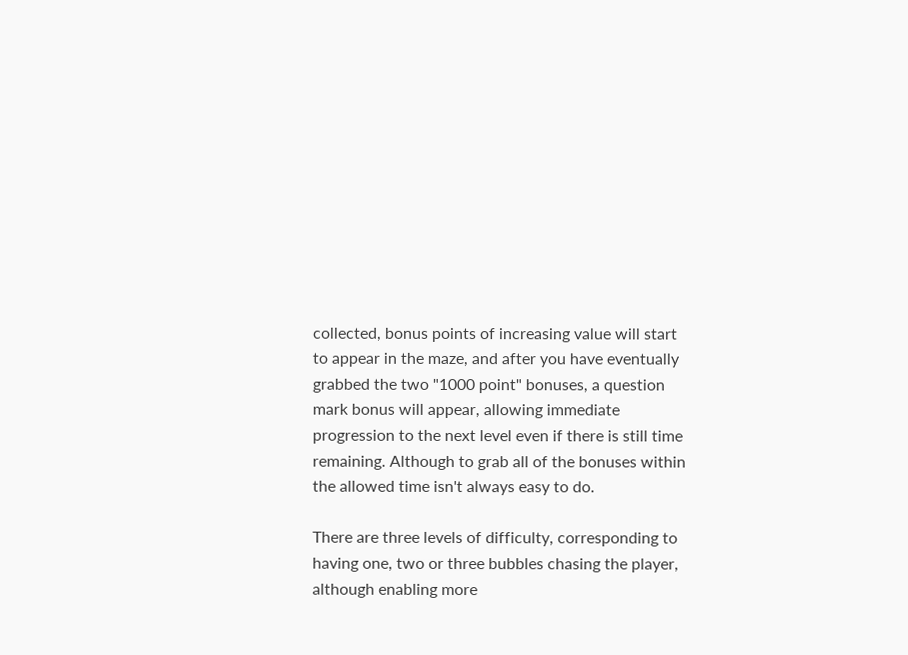collected, bonus points of increasing value will start to appear in the maze, and after you have eventually grabbed the two "1000 point" bonuses, a question mark bonus will appear, allowing immediate progression to the next level even if there is still time remaining. Although to grab all of the bonuses within the allowed time isn't always easy to do.

There are three levels of difficulty, corresponding to having one, two or three bubbles chasing the player, although enabling more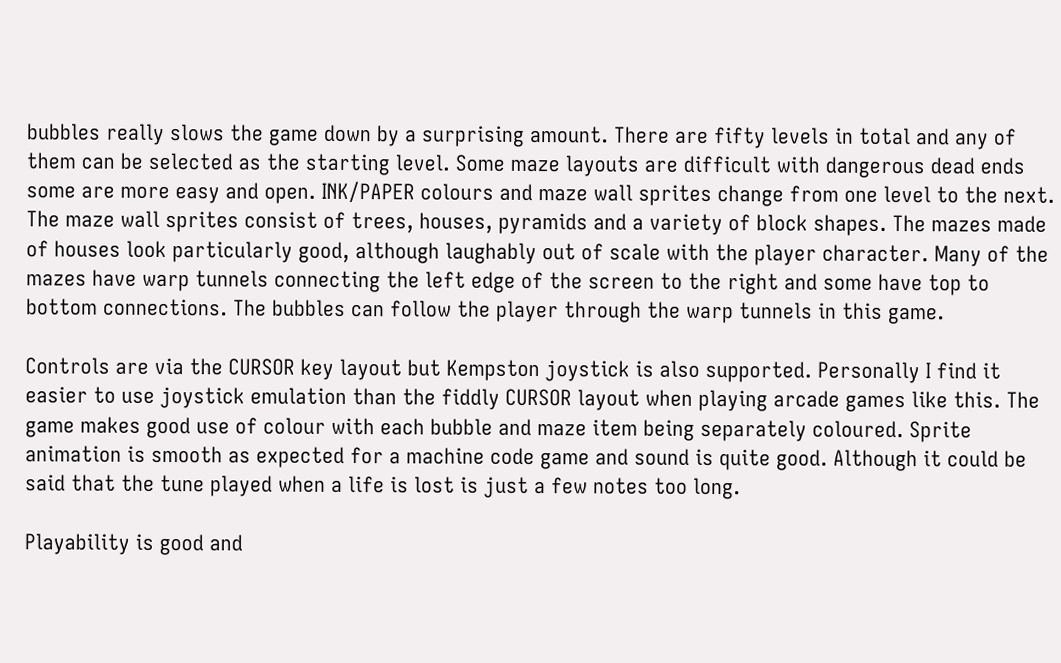bubbles really slows the game down by a surprising amount. There are fifty levels in total and any of them can be selected as the starting level. Some maze layouts are difficult with dangerous dead ends some are more easy and open. INK/PAPER colours and maze wall sprites change from one level to the next. The maze wall sprites consist of trees, houses, pyramids and a variety of block shapes. The mazes made of houses look particularly good, although laughably out of scale with the player character. Many of the mazes have warp tunnels connecting the left edge of the screen to the right and some have top to bottom connections. The bubbles can follow the player through the warp tunnels in this game.

Controls are via the CURSOR key layout but Kempston joystick is also supported. Personally I find it easier to use joystick emulation than the fiddly CURSOR layout when playing arcade games like this. The game makes good use of colour with each bubble and maze item being separately coloured. Sprite animation is smooth as expected for a machine code game and sound is quite good. Although it could be said that the tune played when a life is lost is just a few notes too long.

Playability is good and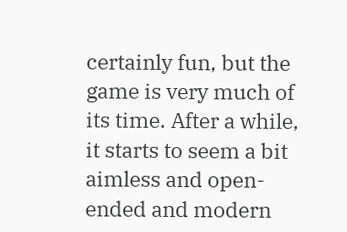certainly fun, but the game is very much of its time. After a while, it starts to seem a bit aimless and open-ended and modern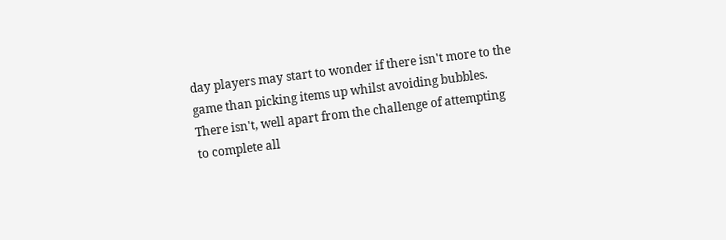day players may start to wonder if there isn't more to the game than picking items up whilst avoiding bubbles. There isn't, well apart from the challenge of attempting to complete all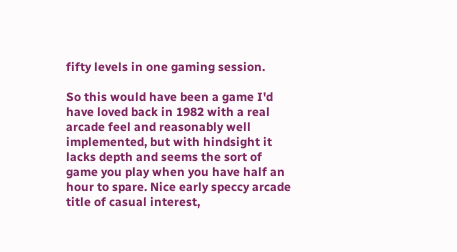fifty levels in one gaming session.

So this would have been a game I'd have loved back in 1982 with a real arcade feel and reasonably well implemented, but with hindsight it lacks depth and seems the sort of game you play when you have half an hour to spare. Nice early speccy arcade title of casual interest,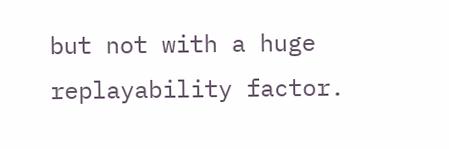but not with a huge replayability factor.